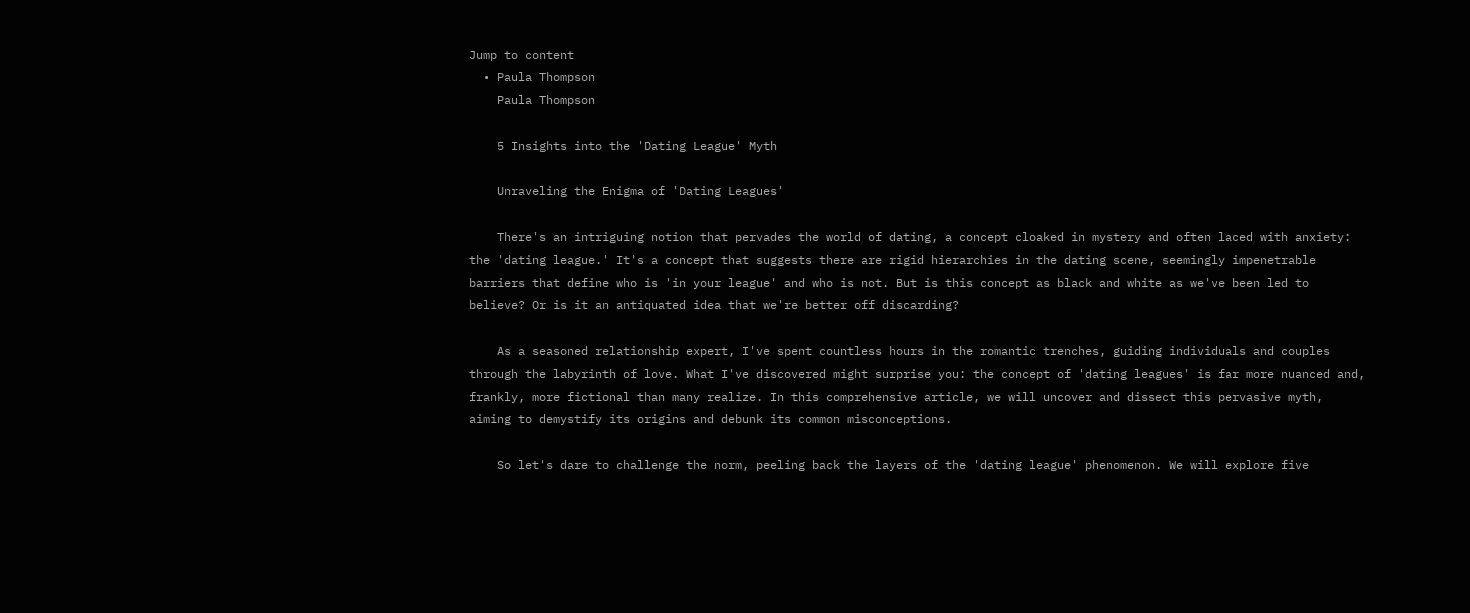Jump to content
  • Paula Thompson
    Paula Thompson

    5 Insights into the 'Dating League' Myth

    Unraveling the Enigma of 'Dating Leagues'

    There's an intriguing notion that pervades the world of dating, a concept cloaked in mystery and often laced with anxiety: the 'dating league.' It's a concept that suggests there are rigid hierarchies in the dating scene, seemingly impenetrable barriers that define who is 'in your league' and who is not. But is this concept as black and white as we've been led to believe? Or is it an antiquated idea that we're better off discarding?

    As a seasoned relationship expert, I've spent countless hours in the romantic trenches, guiding individuals and couples through the labyrinth of love. What I've discovered might surprise you: the concept of 'dating leagues' is far more nuanced and, frankly, more fictional than many realize. In this comprehensive article, we will uncover and dissect this pervasive myth, aiming to demystify its origins and debunk its common misconceptions.

    So let's dare to challenge the norm, peeling back the layers of the 'dating league' phenomenon. We will explore five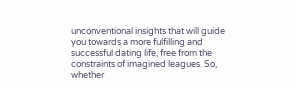unconventional insights that will guide you towards a more fulfilling and successful dating life, free from the constraints of imagined leagues. So, whether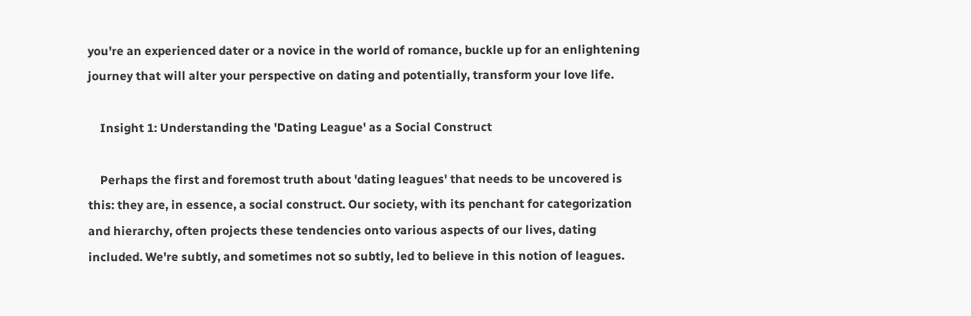you're an experienced dater or a novice in the world of romance, buckle up for an enlightening journey that will alter your perspective on dating and potentially, transform your love life.

    Insight 1: Understanding the 'Dating League' as a Social Construct

    Perhaps the first and foremost truth about 'dating leagues' that needs to be uncovered is this: they are, in essence, a social construct. Our society, with its penchant for categorization and hierarchy, often projects these tendencies onto various aspects of our lives, dating included. We're subtly, and sometimes not so subtly, led to believe in this notion of leagues.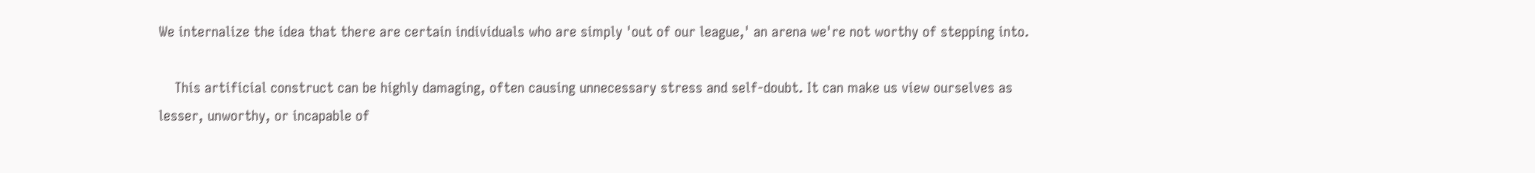We internalize the idea that there are certain individuals who are simply 'out of our league,' an arena we're not worthy of stepping into.

    This artificial construct can be highly damaging, often causing unnecessary stress and self-doubt. It can make us view ourselves as lesser, unworthy, or incapable of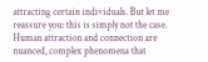attracting certain individuals. But let me reassure you: this is simply not the case. Human attraction and connection are nuanced, complex phenomena that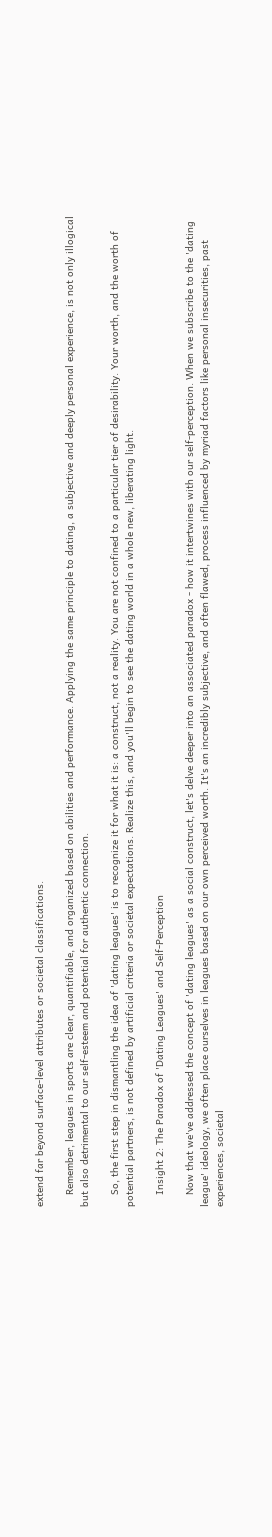extend far beyond surface-level attributes or societal classifications.

    Remember, leagues in sports are clear, quantifiable, and organized based on abilities and performance. Applying the same principle to dating, a subjective and deeply personal experience, is not only illogical but also detrimental to our self-esteem and potential for authentic connection.

    So, the first step in dismantling the idea of 'dating leagues' is to recognize it for what it is: a construct, not a reality. You are not confined to a particular tier of desirability. Your worth, and the worth of potential partners, is not defined by artificial criteria or societal expectations. Realize this, and you'll begin to see the dating world in a whole new, liberating light.

    Insight 2: The Paradox of 'Dating Leagues' and Self-Perception

    Now that we've addressed the concept of 'dating leagues' as a social construct, let's delve deeper into an associated paradox - how it intertwines with our self-perception. When we subscribe to the 'dating league' ideology, we often place ourselves in leagues based on our own perceived worth. It's an incredibly subjective, and often flawed, process influenced by myriad factors like personal insecurities, past experiences, societal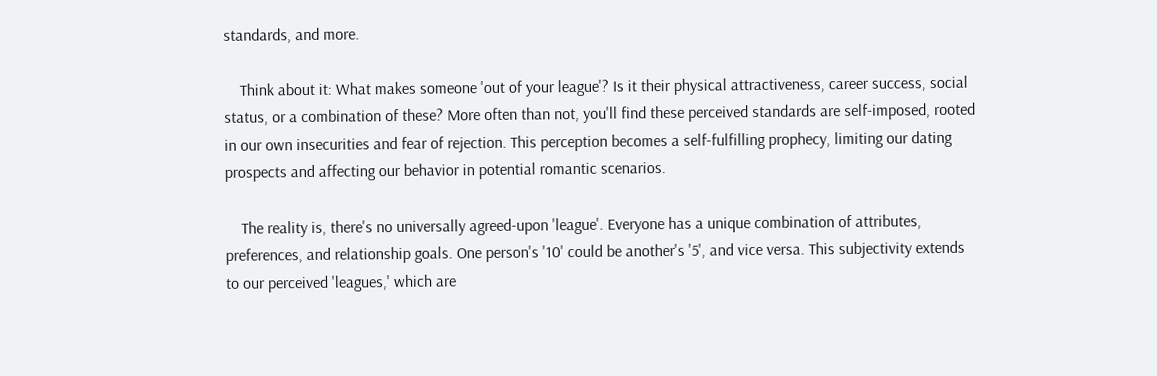standards, and more.

    Think about it: What makes someone 'out of your league'? Is it their physical attractiveness, career success, social status, or a combination of these? More often than not, you'll find these perceived standards are self-imposed, rooted in our own insecurities and fear of rejection. This perception becomes a self-fulfilling prophecy, limiting our dating prospects and affecting our behavior in potential romantic scenarios.

    The reality is, there's no universally agreed-upon 'league'. Everyone has a unique combination of attributes, preferences, and relationship goals. One person's '10' could be another's '5', and vice versa. This subjectivity extends to our perceived 'leagues,' which are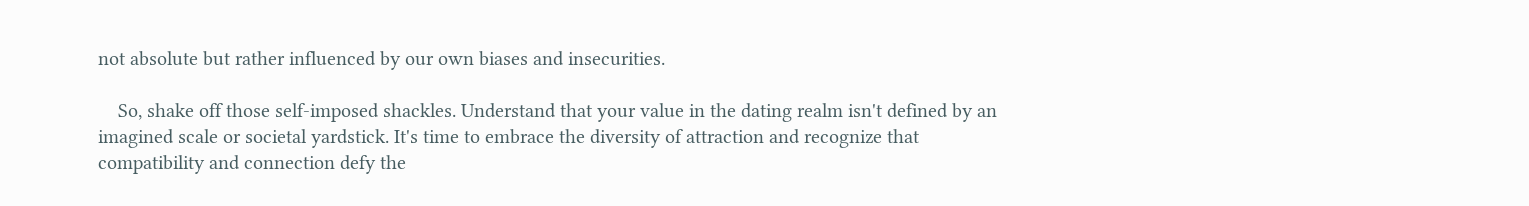not absolute but rather influenced by our own biases and insecurities.

    So, shake off those self-imposed shackles. Understand that your value in the dating realm isn't defined by an imagined scale or societal yardstick. It's time to embrace the diversity of attraction and recognize that compatibility and connection defy the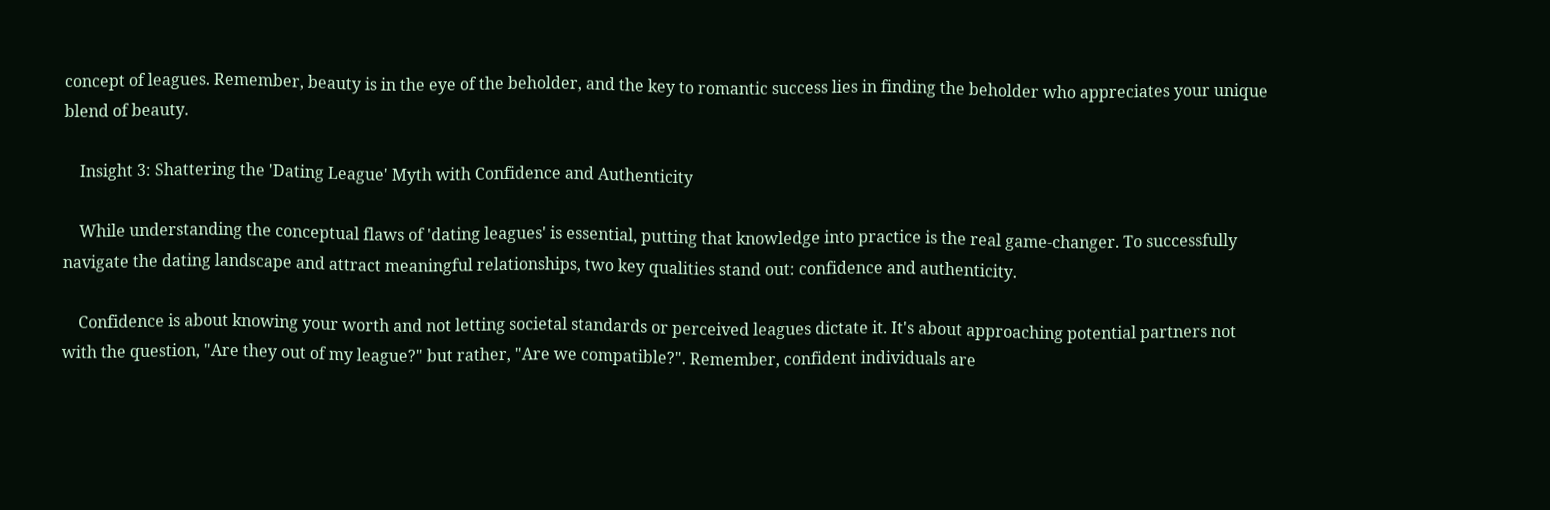concept of leagues. Remember, beauty is in the eye of the beholder, and the key to romantic success lies in finding the beholder who appreciates your unique blend of beauty.

    Insight 3: Shattering the 'Dating League' Myth with Confidence and Authenticity

    While understanding the conceptual flaws of 'dating leagues' is essential, putting that knowledge into practice is the real game-changer. To successfully navigate the dating landscape and attract meaningful relationships, two key qualities stand out: confidence and authenticity.

    Confidence is about knowing your worth and not letting societal standards or perceived leagues dictate it. It's about approaching potential partners not with the question, "Are they out of my league?" but rather, "Are we compatible?". Remember, confident individuals are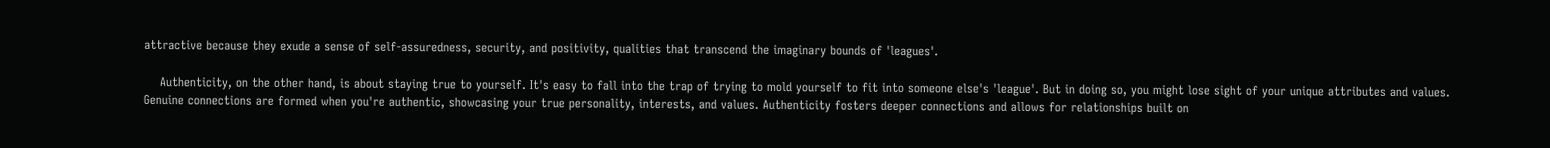attractive because they exude a sense of self-assuredness, security, and positivity, qualities that transcend the imaginary bounds of 'leagues'.

    Authenticity, on the other hand, is about staying true to yourself. It's easy to fall into the trap of trying to mold yourself to fit into someone else's 'league'. But in doing so, you might lose sight of your unique attributes and values. Genuine connections are formed when you're authentic, showcasing your true personality, interests, and values. Authenticity fosters deeper connections and allows for relationships built on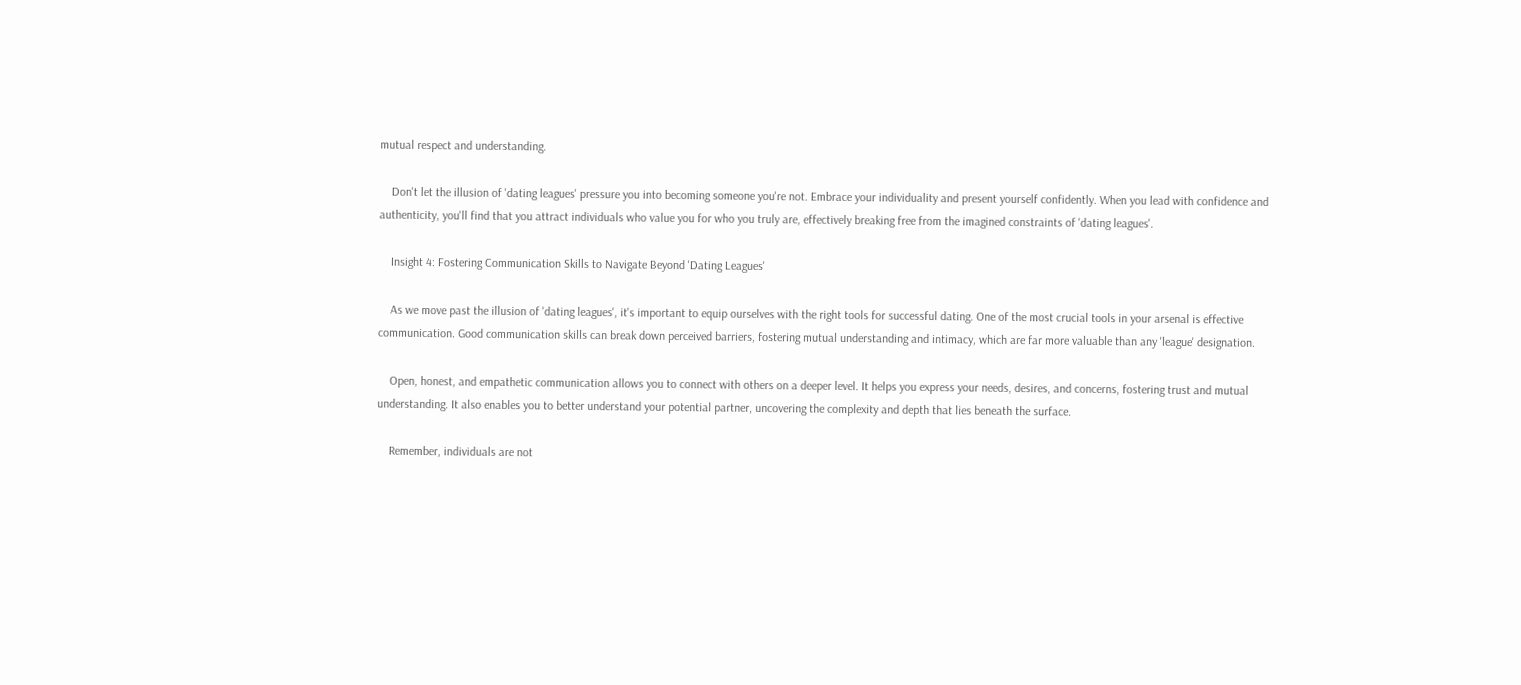mutual respect and understanding.

    Don't let the illusion of 'dating leagues' pressure you into becoming someone you're not. Embrace your individuality and present yourself confidently. When you lead with confidence and authenticity, you'll find that you attract individuals who value you for who you truly are, effectively breaking free from the imagined constraints of 'dating leagues'.

    Insight 4: Fostering Communication Skills to Navigate Beyond 'Dating Leagues'

    As we move past the illusion of 'dating leagues', it's important to equip ourselves with the right tools for successful dating. One of the most crucial tools in your arsenal is effective communication. Good communication skills can break down perceived barriers, fostering mutual understanding and intimacy, which are far more valuable than any 'league' designation.

    Open, honest, and empathetic communication allows you to connect with others on a deeper level. It helps you express your needs, desires, and concerns, fostering trust and mutual understanding. It also enables you to better understand your potential partner, uncovering the complexity and depth that lies beneath the surface.

    Remember, individuals are not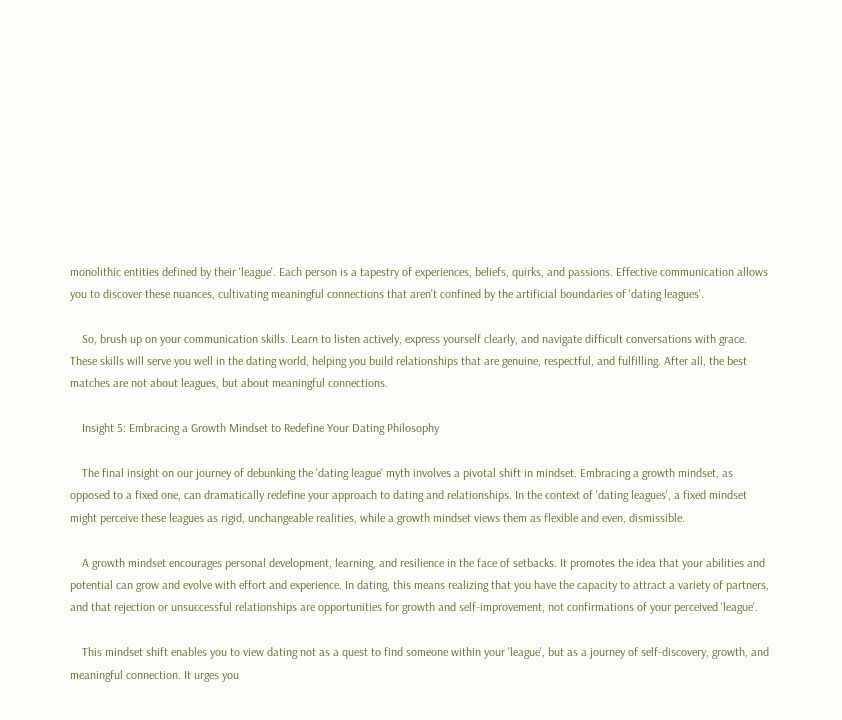monolithic entities defined by their 'league'. Each person is a tapestry of experiences, beliefs, quirks, and passions. Effective communication allows you to discover these nuances, cultivating meaningful connections that aren't confined by the artificial boundaries of 'dating leagues'.

    So, brush up on your communication skills. Learn to listen actively, express yourself clearly, and navigate difficult conversations with grace. These skills will serve you well in the dating world, helping you build relationships that are genuine, respectful, and fulfilling. After all, the best matches are not about leagues, but about meaningful connections.

    Insight 5: Embracing a Growth Mindset to Redefine Your Dating Philosophy

    The final insight on our journey of debunking the 'dating league' myth involves a pivotal shift in mindset. Embracing a growth mindset, as opposed to a fixed one, can dramatically redefine your approach to dating and relationships. In the context of 'dating leagues', a fixed mindset might perceive these leagues as rigid, unchangeable realities, while a growth mindset views them as flexible and even, dismissible.

    A growth mindset encourages personal development, learning, and resilience in the face of setbacks. It promotes the idea that your abilities and potential can grow and evolve with effort and experience. In dating, this means realizing that you have the capacity to attract a variety of partners, and that rejection or unsuccessful relationships are opportunities for growth and self-improvement, not confirmations of your perceived 'league'.

    This mindset shift enables you to view dating not as a quest to find someone within your 'league', but as a journey of self-discovery, growth, and meaningful connection. It urges you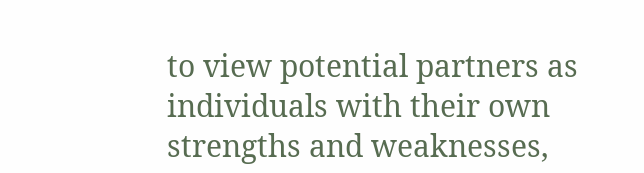to view potential partners as individuals with their own strengths and weaknesses,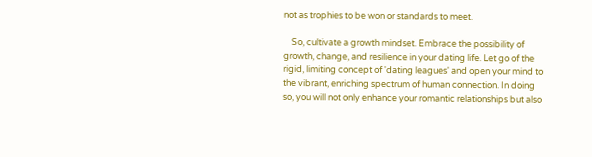not as trophies to be won or standards to meet.

    So, cultivate a growth mindset. Embrace the possibility of growth, change, and resilience in your dating life. Let go of the rigid, limiting concept of 'dating leagues' and open your mind to the vibrant, enriching spectrum of human connection. In doing so, you will not only enhance your romantic relationships but also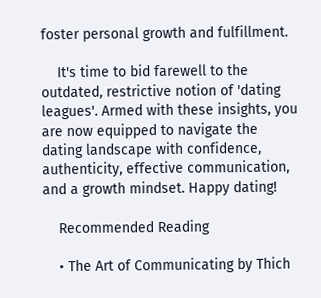foster personal growth and fulfillment.

    It's time to bid farewell to the outdated, restrictive notion of 'dating leagues'. Armed with these insights, you are now equipped to navigate the dating landscape with confidence, authenticity, effective communication, and a growth mindset. Happy dating!

    Recommended Reading

    • The Art of Communicating by Thich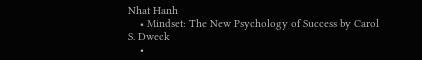Nhat Hanh
    • Mindset: The New Psychology of Success by Carol S. Dweck
    •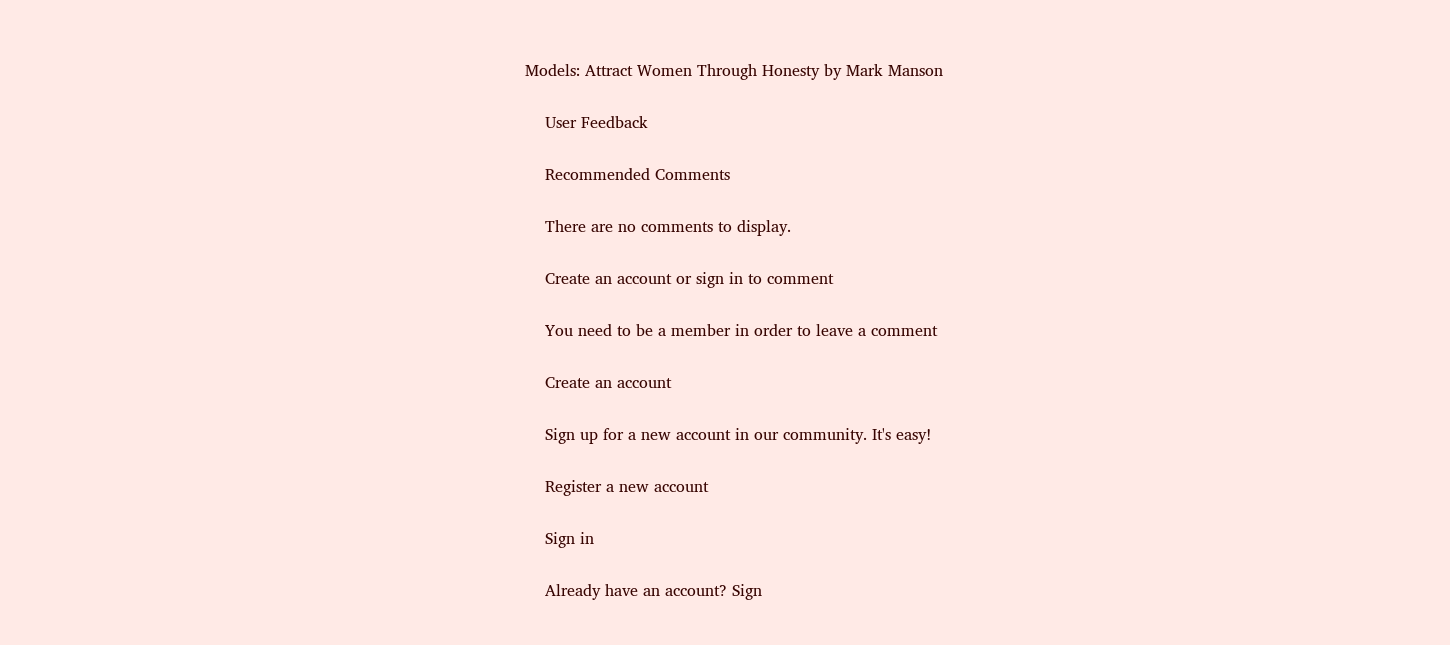Models: Attract Women Through Honesty by Mark Manson

    User Feedback

    Recommended Comments

    There are no comments to display.

    Create an account or sign in to comment

    You need to be a member in order to leave a comment

    Create an account

    Sign up for a new account in our community. It's easy!

    Register a new account

    Sign in

    Already have an account? Sign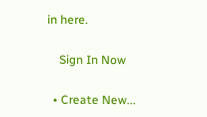in here.

    Sign In Now

  • Create New...